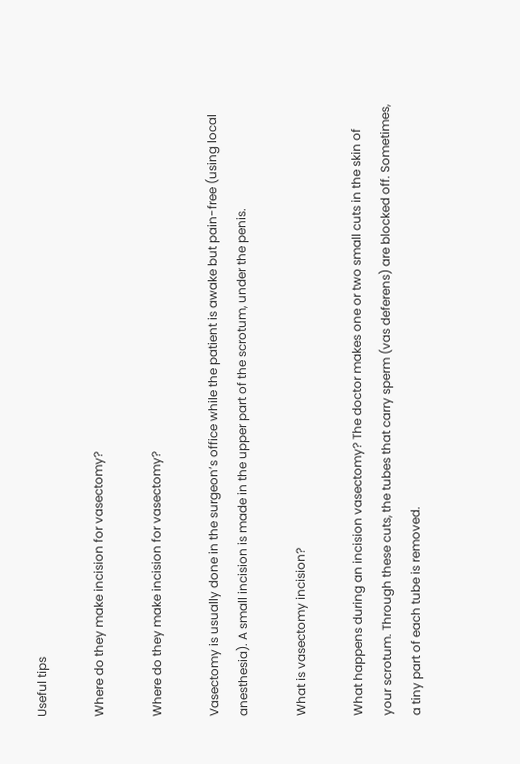Useful tips

Where do they make incision for vasectomy?

Where do they make incision for vasectomy?

Vasectomy is usually done in the surgeon’s office while the patient is awake but pain-free (using local anesthesia). A small incision is made in the upper part of the scrotum, under the penis.

What is vasectomy incision?

What happens during an incision vasectomy? The doctor makes one or two small cuts in the skin of your scrotum. Through these cuts, the tubes that carry sperm (vas deferens) are blocked off. Sometimes, a tiny part of each tube is removed.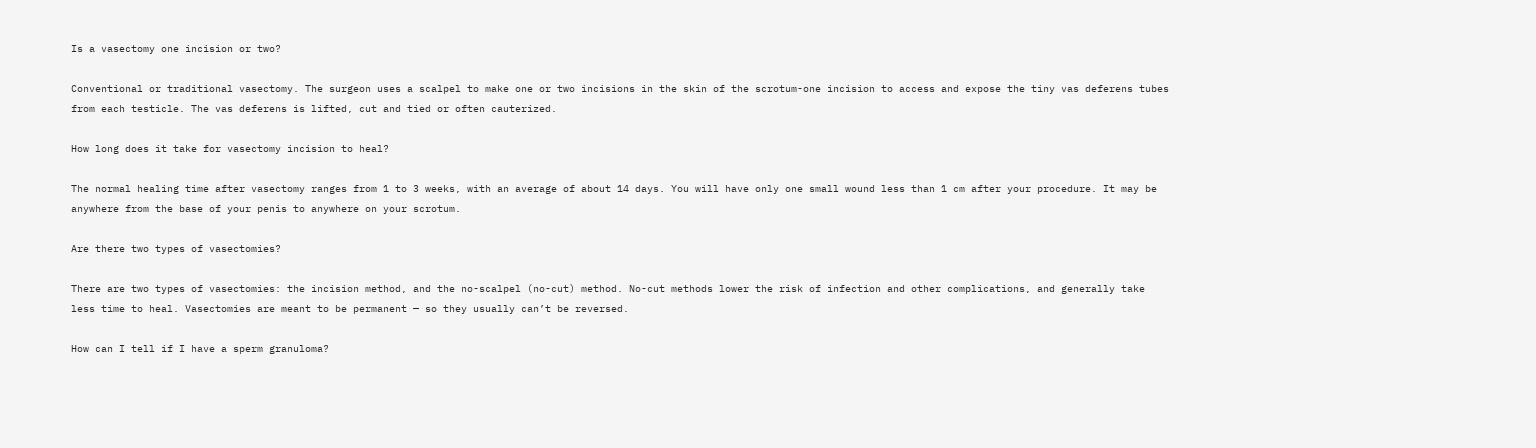Is a vasectomy one incision or two?

Conventional or traditional vasectomy. The surgeon uses a scalpel to make one or two incisions in the skin of the scrotum-one incision to access and expose the tiny vas deferens tubes from each testicle. The vas deferens is lifted, cut and tied or often cauterized.

How long does it take for vasectomy incision to heal?

The normal healing time after vasectomy ranges from 1 to 3 weeks, with an average of about 14 days. You will have only one small wound less than 1 cm after your procedure. It may be anywhere from the base of your penis to anywhere on your scrotum.

Are there two types of vasectomies?

There are two types of vasectomies: the incision method, and the no-scalpel (no-cut) method. No-cut methods lower the risk of infection and other complications, and generally take less time to heal. Vasectomies are meant to be permanent — so they usually can’t be reversed.

How can I tell if I have a sperm granuloma?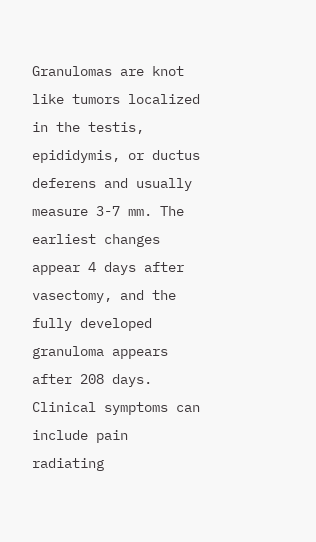Granulomas are knot like tumors localized in the testis, epididymis, or ductus deferens and usually measure 3-7 mm. The earliest changes appear 4 days after vasectomy, and the fully developed granuloma appears after 208 days. Clinical symptoms can include pain radiating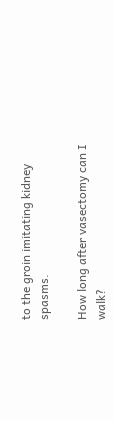to the groin imitating kidney spasms.

How long after vasectomy can I walk?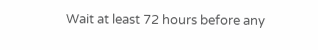Wait at least 72 hours before any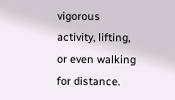vigorous activity, lifting, or even walking for distance.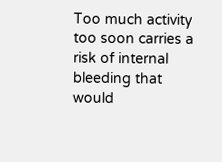Too much activity too soon carries a risk of internal bleeding that would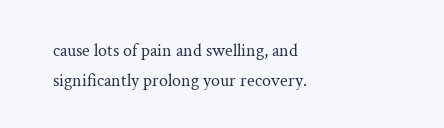cause lots of pain and swelling, and significantly prolong your recovery.